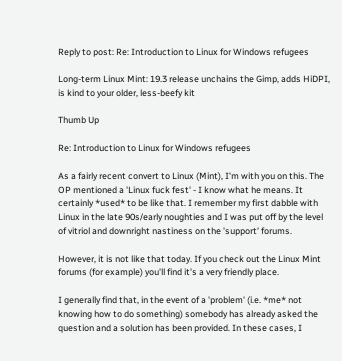Reply to post: Re: Introduction to Linux for Windows refugees

Long-term Linux Mint: 19.3 release unchains the Gimp, adds HiDPI, is kind to your older, less-beefy kit

Thumb Up

Re: Introduction to Linux for Windows refugees

As a fairly recent convert to Linux (Mint), I'm with you on this. The OP mentioned a 'Linux fuck fest' - I know what he means. It certainly *used* to be like that. I remember my first dabble with Linux in the late 90s/early noughties and I was put off by the level of vitriol and downright nastiness on the 'support' forums.

However, it is not like that today. If you check out the Linux Mint forums (for example) you'll find it's a very friendly place.

I generally find that, in the event of a 'problem' (i.e. *me* not knowing how to do something) somebody has already asked the question and a solution has been provided. In these cases, I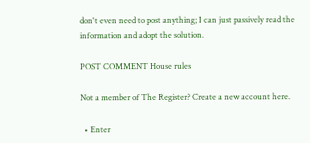don't even need to post anything; I can just passively read the information and adopt the solution.

POST COMMENT House rules

Not a member of The Register? Create a new account here.

  • Enter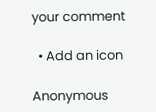your comment

  • Add an icon

Anonymous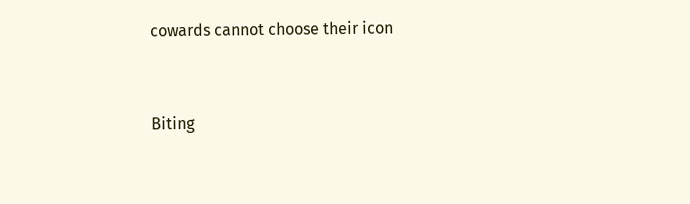cowards cannot choose their icon


Biting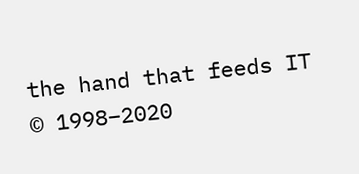the hand that feeds IT © 1998–2020